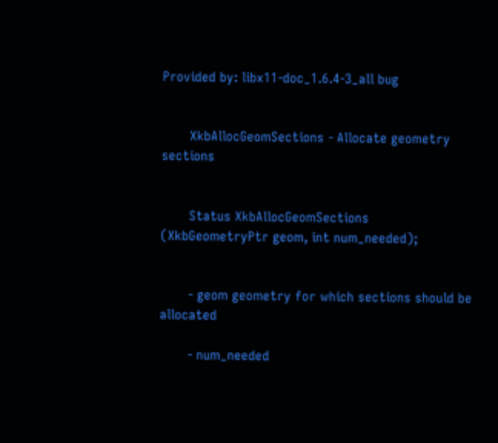Provided by: libx11-doc_1.6.4-3_all bug


       XkbAllocGeomSections - Allocate geometry sections


       Status XkbAllocGeomSections (XkbGeometryPtr geom, int num_needed);


       - geom geometry for which sections should be allocated

       - num_needed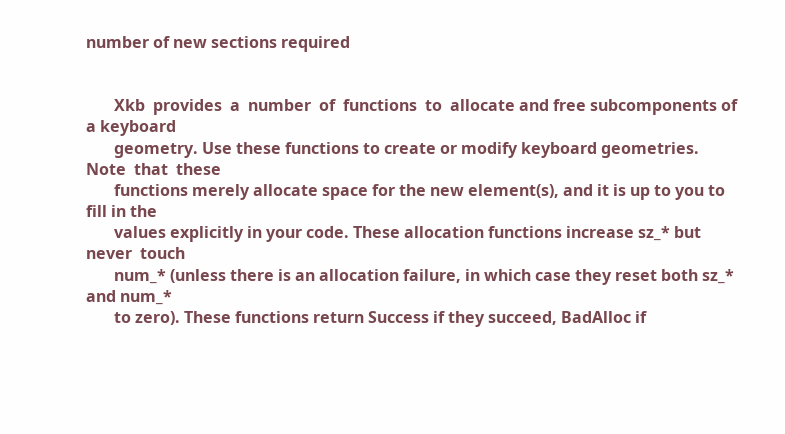number of new sections required


       Xkb  provides  a  number  of  functions  to  allocate and free subcomponents of a keyboard
       geometry. Use these functions to create or modify keyboard geometries.   Note  that  these
       functions merely allocate space for the new element(s), and it is up to you to fill in the
       values explicitly in your code. These allocation functions increase sz_* but  never  touch
       num_* (unless there is an allocation failure, in which case they reset both sz_* and num_*
       to zero). These functions return Success if they succeed, BadAlloc if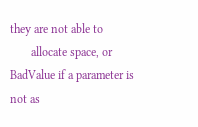they are not able to
       allocate space, or BadValue if a parameter is not as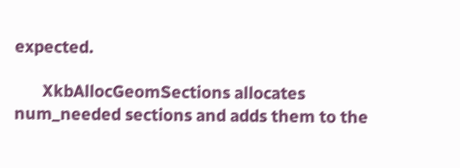expected.

       XkbAllocGeomSections allocates num_needed sections and adds them to the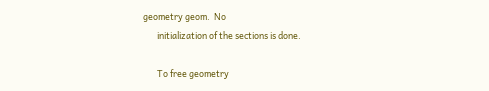geometry geom.  No
       initialization of the sections is done.

       To free geometry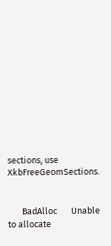sections, use XkbFreeGeomSections.


       BadAlloc       Unable to allocate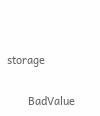storage

       BadValue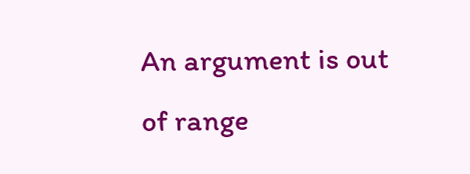An argument is out of range